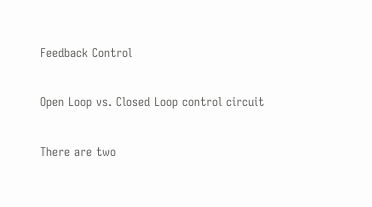Feedback Control

Open Loop vs. Closed Loop control circuit

There are two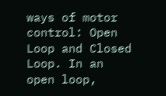ways of motor control: Open Loop and Closed Loop. In an open loop,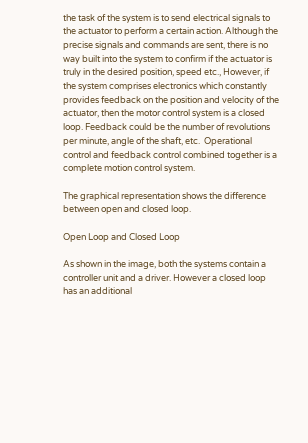the task of the system is to send electrical signals to the actuator to perform a certain action. Although the precise signals and commands are sent, there is no way built into the system to confirm if the actuator is truly in the desired position, speed etc., However, if the system comprises electronics which constantly provides feedback on the position and velocity of the actuator, then the motor control system is a closed loop. Feedback could be the number of revolutions per minute, angle of the shaft, etc.  Operational control and feedback control combined together is a complete motion control system.

The graphical representation shows the difference between open and closed loop.

Open Loop and Closed Loop

As shown in the image, both the systems contain a controller unit and a driver. However a closed loop has an additional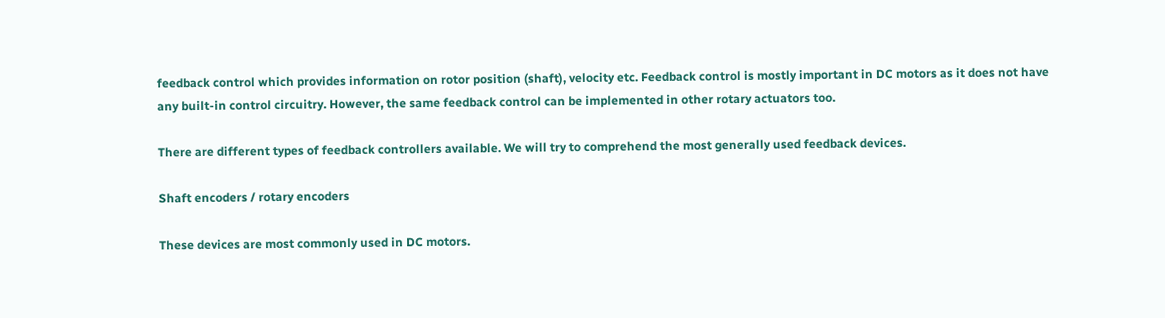feedback control which provides information on rotor position (shaft), velocity etc. Feedback control is mostly important in DC motors as it does not have any built-in control circuitry. However, the same feedback control can be implemented in other rotary actuators too.

There are different types of feedback controllers available. We will try to comprehend the most generally used feedback devices.

Shaft encoders / rotary encoders

These devices are most commonly used in DC motors.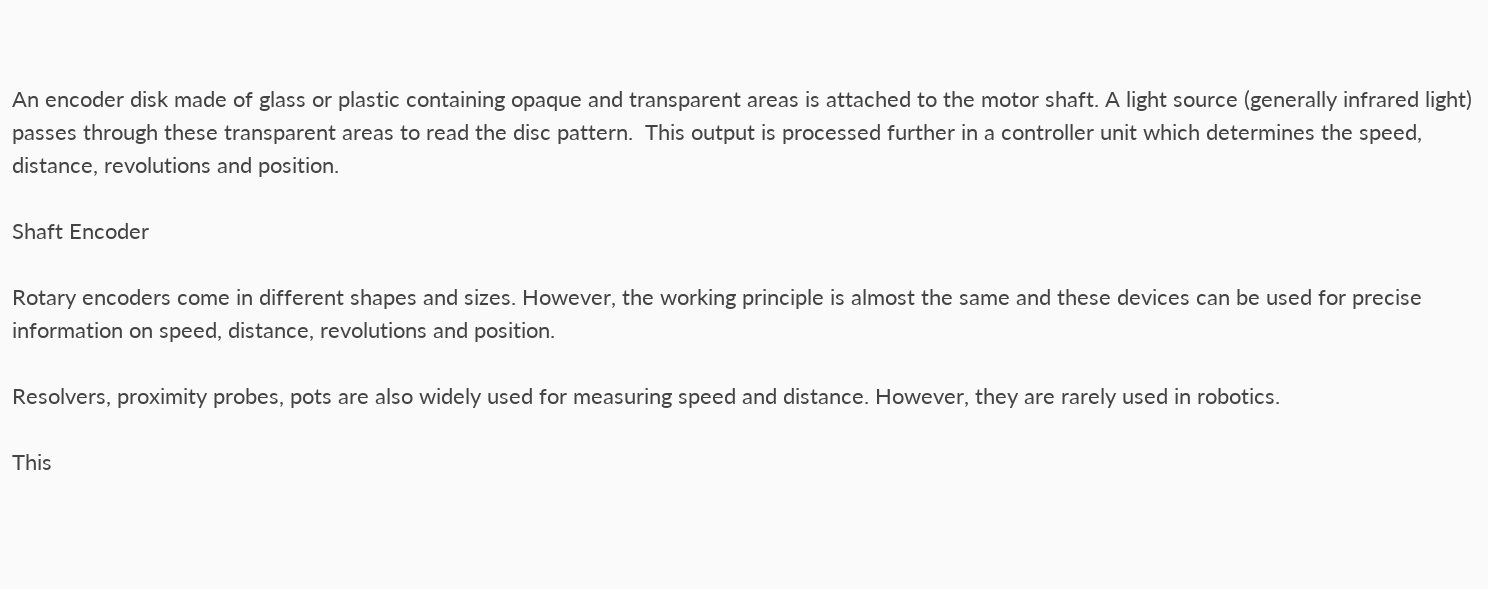An encoder disk made of glass or plastic containing opaque and transparent areas is attached to the motor shaft. A light source (generally infrared light) passes through these transparent areas to read the disc pattern.  This output is processed further in a controller unit which determines the speed, distance, revolutions and position.

Shaft Encoder

Rotary encoders come in different shapes and sizes. However, the working principle is almost the same and these devices can be used for precise information on speed, distance, revolutions and position.

Resolvers, proximity probes, pots are also widely used for measuring speed and distance. However, they are rarely used in robotics.

This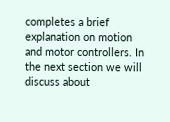completes a brief explanation on motion and motor controllers. In the next section we will discuss about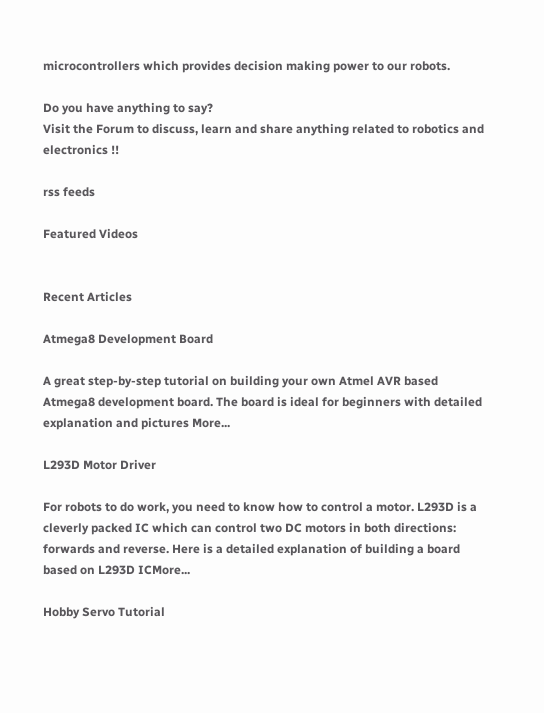microcontrollers which provides decision making power to our robots.

Do you have anything to say?
Visit the Forum to discuss, learn and share anything related to robotics and electronics !!

rss feeds

Featured Videos


Recent Articles

Atmega8 Development Board

A great step-by-step tutorial on building your own Atmel AVR based Atmega8 development board. The board is ideal for beginners with detailed explanation and pictures More...

L293D Motor Driver

For robots to do work, you need to know how to control a motor. L293D is a cleverly packed IC which can control two DC motors in both directions: forwards and reverse. Here is a detailed explanation of building a board based on L293D ICMore...

Hobby Servo Tutorial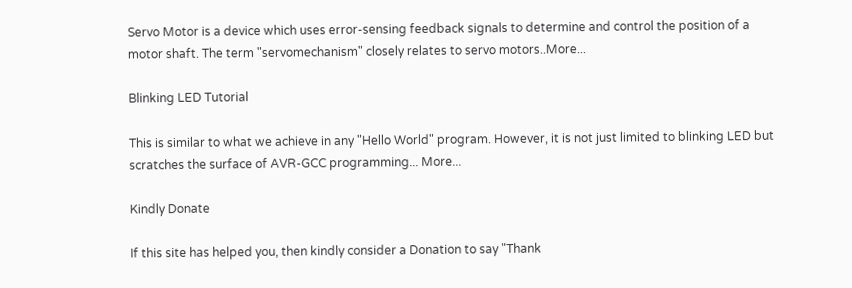Servo Motor is a device which uses error-sensing feedback signals to determine and control the position of a motor shaft. The term "servomechanism" closely relates to servo motors..More...

Blinking LED Tutorial

This is similar to what we achieve in any "Hello World" program. However, it is not just limited to blinking LED but scratches the surface of AVR-GCC programming... More...

Kindly Donate

If this site has helped you, then kindly consider a Donation to say "Thank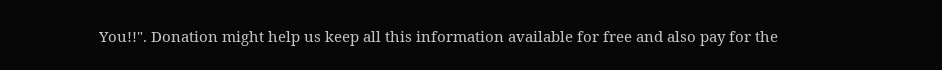You!!". Donation might help us keep all this information available for free and also pay for the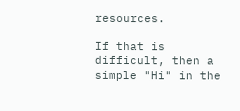resources.

If that is difficult, then a simple "Hi" in the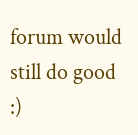forum would still do good :)